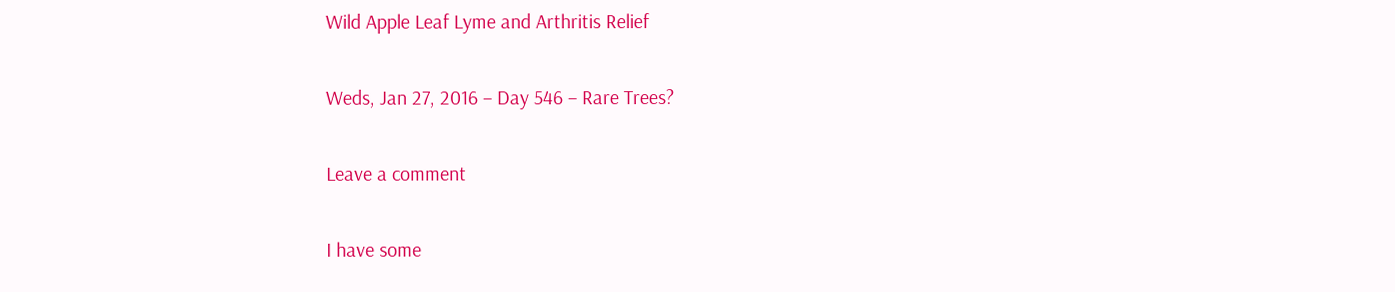Wild Apple Leaf Lyme and Arthritis Relief

Weds, Jan 27, 2016 – Day 546 – Rare Trees?

Leave a comment

I have some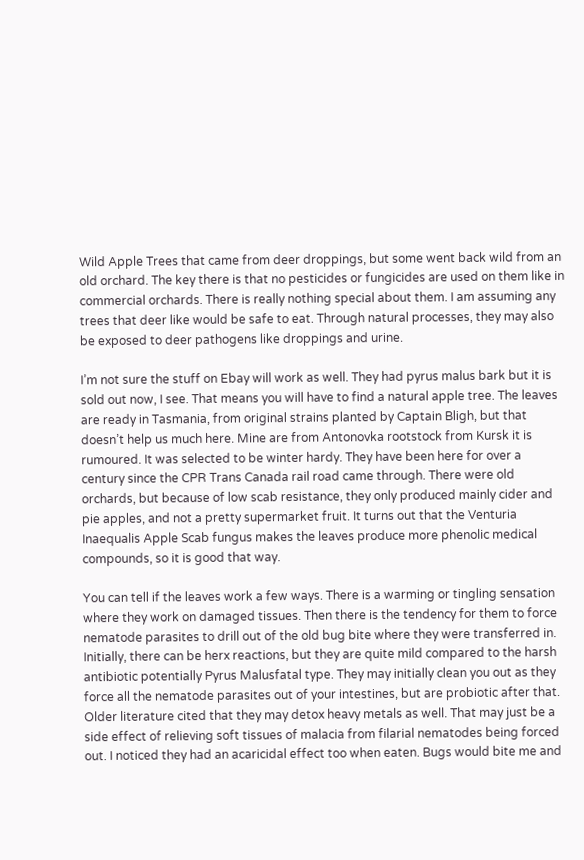Wild Apple Trees that came from deer droppings, but some went back wild from an old orchard. The key there is that no pesticides or fungicides are used on them like in commercial orchards. There is really nothing special about them. I am assuming any trees that deer like would be safe to eat. Through natural processes, they may also be exposed to deer pathogens like droppings and urine.

I’m not sure the stuff on Ebay will work as well. They had pyrus malus bark but it is sold out now, I see. That means you will have to find a natural apple tree. The leaves are ready in Tasmania, from original strains planted by Captain Bligh, but that doesn’t help us much here. Mine are from Antonovka rootstock from Kursk it is rumoured. It was selected to be winter hardy. They have been here for over a century since the CPR Trans Canada rail road came through. There were old orchards, but because of low scab resistance, they only produced mainly cider and pie apples, and not a pretty supermarket fruit. It turns out that the Venturia Inaequalis Apple Scab fungus makes the leaves produce more phenolic medical compounds, so it is good that way.

You can tell if the leaves work a few ways. There is a warming or tingling sensation where they work on damaged tissues. Then there is the tendency for them to force nematode parasites to drill out of the old bug bite where they were transferred in. Initially, there can be herx reactions, but they are quite mild compared to the harsh antibiotic potentially Pyrus Malusfatal type. They may initially clean you out as they force all the nematode parasites out of your intestines, but are probiotic after that. Older literature cited that they may detox heavy metals as well. That may just be a side effect of relieving soft tissues of malacia from filarial nematodes being forced out. I noticed they had an acaricidal effect too when eaten. Bugs would bite me and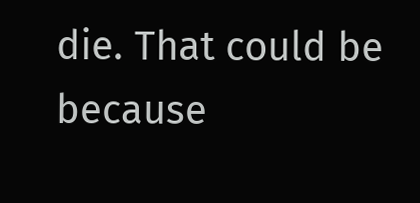die. That could be because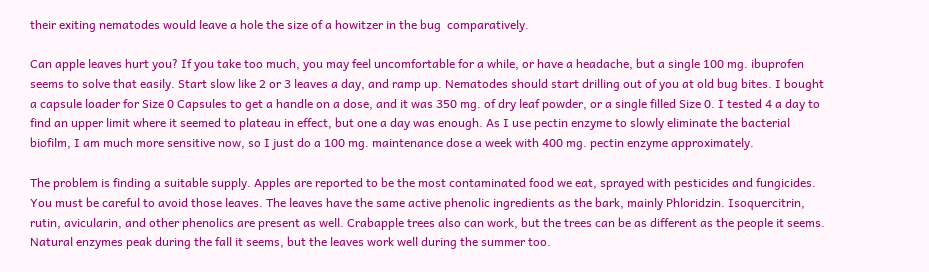their exiting nematodes would leave a hole the size of a howitzer in the bug  comparatively.

Can apple leaves hurt you? If you take too much, you may feel uncomfortable for a while, or have a headache, but a single 100 mg. ibuprofen seems to solve that easily. Start slow like 2 or 3 leaves a day, and ramp up. Nematodes should start drilling out of you at old bug bites. I bought a capsule loader for Size 0 Capsules to get a handle on a dose, and it was 350 mg. of dry leaf powder, or a single filled Size 0. I tested 4 a day to find an upper limit where it seemed to plateau in effect, but one a day was enough. As I use pectin enzyme to slowly eliminate the bacterial biofilm, I am much more sensitive now, so I just do a 100 mg. maintenance dose a week with 400 mg. pectin enzyme approximately.

The problem is finding a suitable supply. Apples are reported to be the most contaminated food we eat, sprayed with pesticides and fungicides. You must be careful to avoid those leaves. The leaves have the same active phenolic ingredients as the bark, mainly Phloridzin. Isoquercitrin, rutin, avicularin, and other phenolics are present as well. Crabapple trees also can work, but the trees can be as different as the people it seems. Natural enzymes peak during the fall it seems, but the leaves work well during the summer too.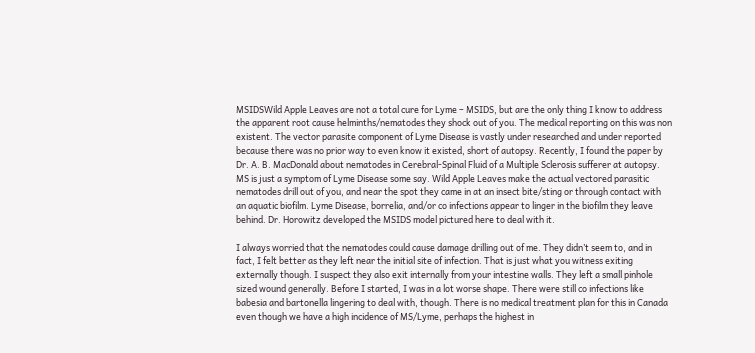MSIDSWild Apple Leaves are not a total cure for Lyme – MSIDS, but are the only thing I know to address the apparent root cause helminths/nematodes they shock out of you. The medical reporting on this was non existent. The vector parasite component of Lyme Disease is vastly under researched and under reported because there was no prior way to even know it existed, short of autopsy. Recently, I found the paper by Dr. A. B. MacDonald about nematodes in Cerebral-Spinal Fluid of a Multiple Sclerosis sufferer at autopsy. MS is just a symptom of Lyme Disease some say. Wild Apple Leaves make the actual vectored parasitic nematodes drill out of you, and near the spot they came in at an insect bite/sting or through contact with an aquatic biofilm. Lyme Disease, borrelia, and/or co infections appear to linger in the biofilm they leave behind. Dr. Horowitz developed the MSIDS model pictured here to deal with it.

I always worried that the nematodes could cause damage drilling out of me. They didn’t seem to, and in fact, I felt better as they left near the initial site of infection. That is just what you witness exiting externally though. I suspect they also exit internally from your intestine walls. They left a small pinhole sized wound generally. Before I started, I was in a lot worse shape. There were still co infections like babesia and bartonella lingering to deal with, though. There is no medical treatment plan for this in Canada even though we have a high incidence of MS/Lyme, perhaps the highest in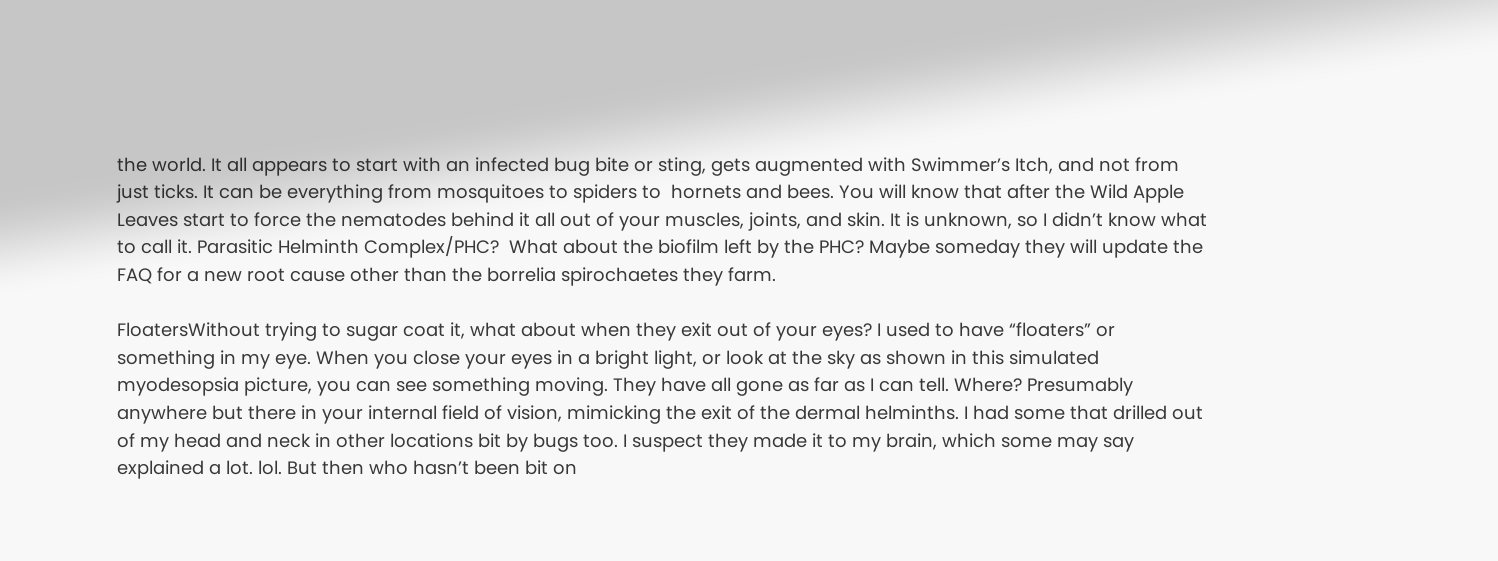the world. It all appears to start with an infected bug bite or sting, gets augmented with Swimmer’s Itch, and not from just ticks. It can be everything from mosquitoes to spiders to  hornets and bees. You will know that after the Wild Apple Leaves start to force the nematodes behind it all out of your muscles, joints, and skin. It is unknown, so I didn’t know what to call it. Parasitic Helminth Complex/PHC?  What about the biofilm left by the PHC? Maybe someday they will update the FAQ for a new root cause other than the borrelia spirochaetes they farm.

FloatersWithout trying to sugar coat it, what about when they exit out of your eyes? I used to have “floaters” or something in my eye. When you close your eyes in a bright light, or look at the sky as shown in this simulated myodesopsia picture, you can see something moving. They have all gone as far as I can tell. Where? Presumably anywhere but there in your internal field of vision, mimicking the exit of the dermal helminths. I had some that drilled out of my head and neck in other locations bit by bugs too. I suspect they made it to my brain, which some may say explained a lot. lol. But then who hasn’t been bit on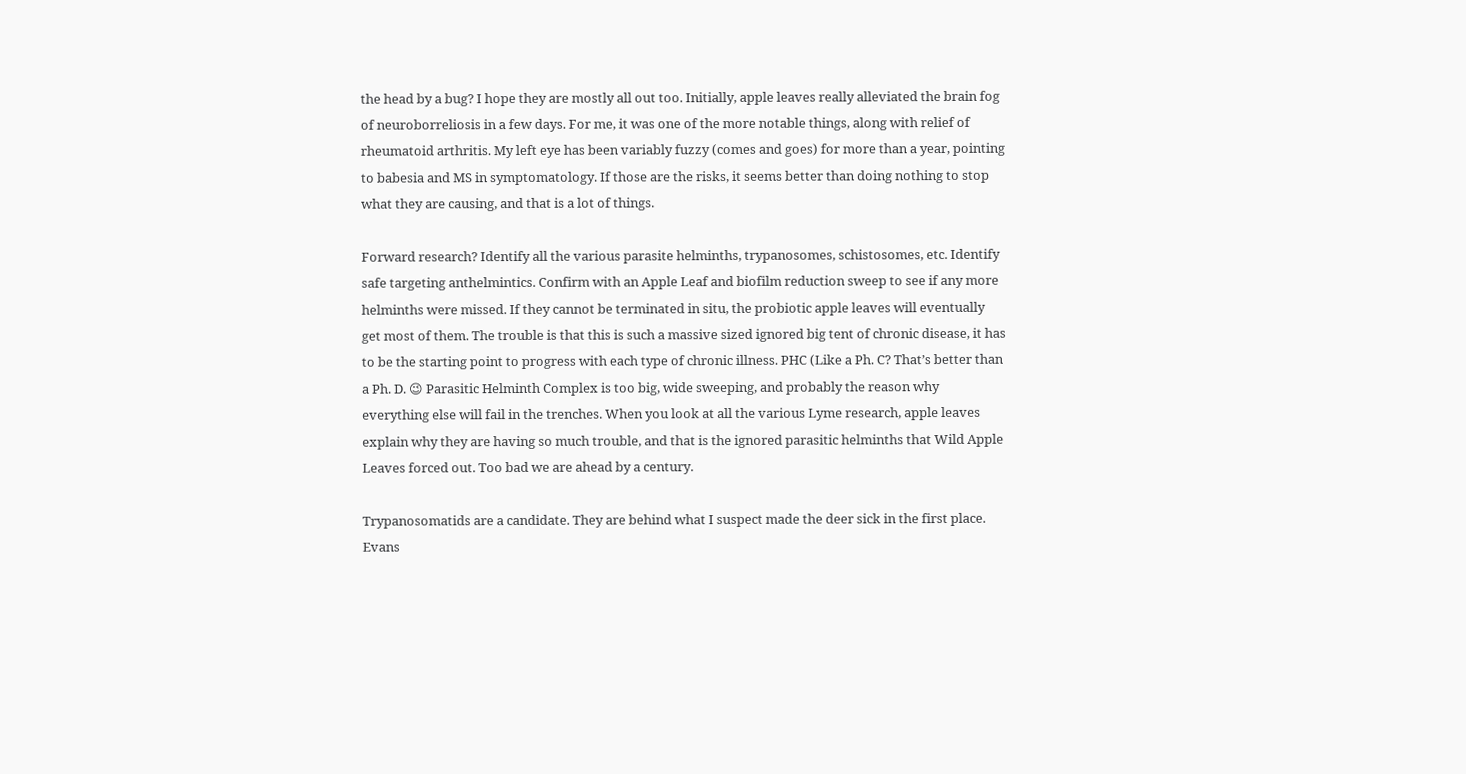the head by a bug? I hope they are mostly all out too. Initially, apple leaves really alleviated the brain fog of neuroborreliosis in a few days. For me, it was one of the more notable things, along with relief of rheumatoid arthritis. My left eye has been variably fuzzy (comes and goes) for more than a year, pointing to babesia and MS in symptomatology. If those are the risks, it seems better than doing nothing to stop what they are causing, and that is a lot of things.

Forward research? Identify all the various parasite helminths, trypanosomes, schistosomes, etc. Identify safe targeting anthelmintics. Confirm with an Apple Leaf and biofilm reduction sweep to see if any more helminths were missed. If they cannot be terminated in situ, the probiotic apple leaves will eventually get most of them. The trouble is that this is such a massive sized ignored big tent of chronic disease, it has to be the starting point to progress with each type of chronic illness. PHC (Like a Ph. C? That’s better than a Ph. D. 😉 Parasitic Helminth Complex is too big, wide sweeping, and probably the reason why everything else will fail in the trenches. When you look at all the various Lyme research, apple leaves explain why they are having so much trouble, and that is the ignored parasitic helminths that Wild Apple Leaves forced out. Too bad we are ahead by a century.

Trypanosomatids are a candidate. They are behind what I suspect made the deer sick in the first place. Evans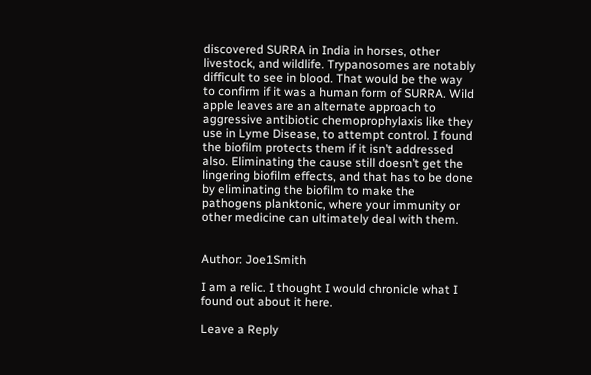discovered SURRA in India in horses, other livestock, and wildlife. Trypanosomes are notably difficult to see in blood. That would be the way to confirm if it was a human form of SURRA. Wild apple leaves are an alternate approach to aggressive antibiotic chemoprophylaxis like they use in Lyme Disease, to attempt control. I found the biofilm protects them if it isn’t addressed also. Eliminating the cause still doesn’t get the lingering biofilm effects, and that has to be done by eliminating the biofilm to make the pathogens planktonic, where your immunity or other medicine can ultimately deal with them.


Author: Joe1Smith

I am a relic. I thought I would chronicle what I found out about it here.

Leave a Reply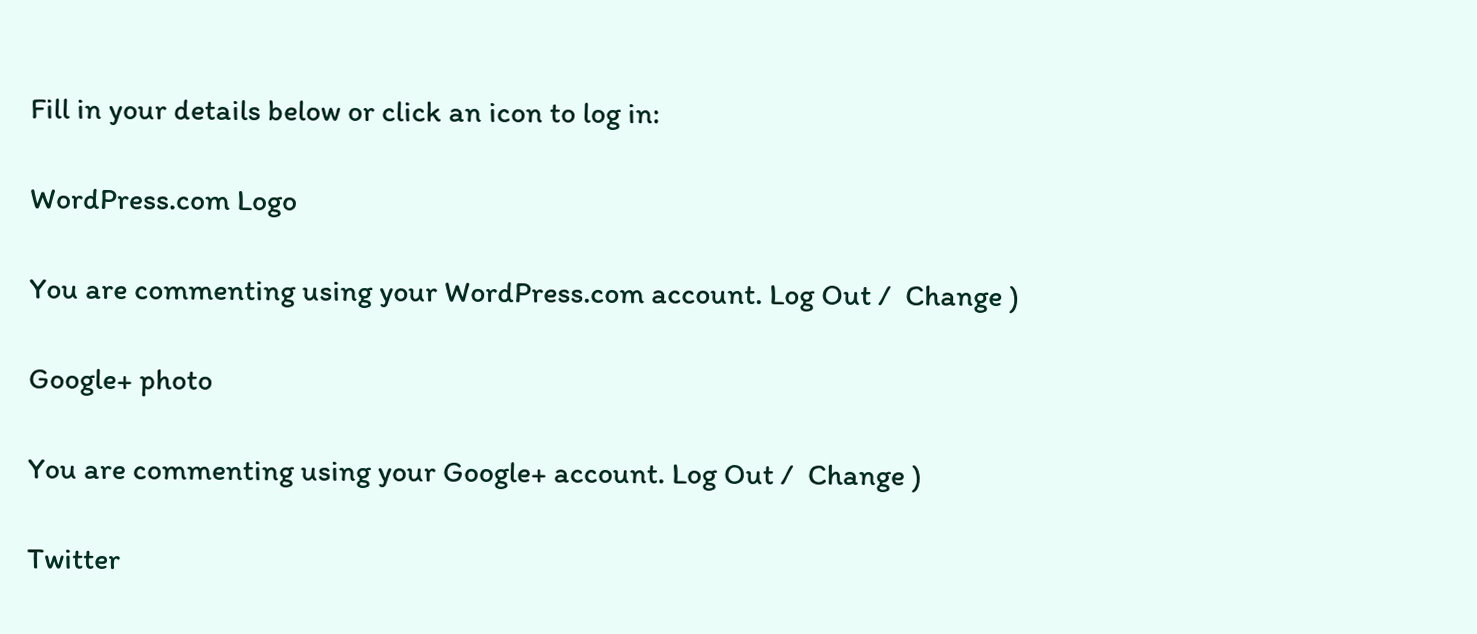Fill in your details below or click an icon to log in:

WordPress.com Logo

You are commenting using your WordPress.com account. Log Out /  Change )

Google+ photo

You are commenting using your Google+ account. Log Out /  Change )

Twitter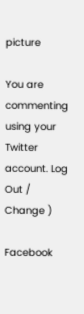picture

You are commenting using your Twitter account. Log Out /  Change )

Facebook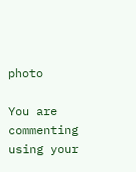photo

You are commenting using your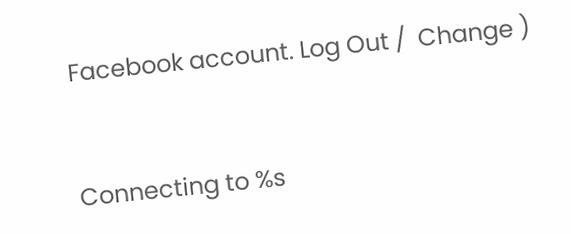Facebook account. Log Out /  Change )


Connecting to %s